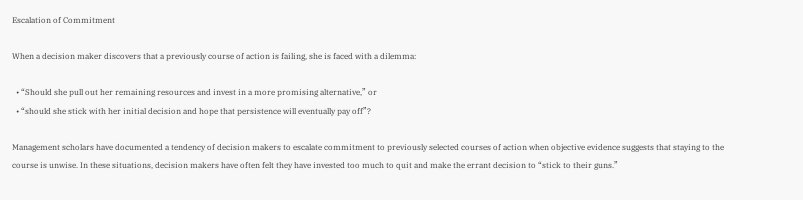Escalation of Commitment

When a decision maker discovers that a previously course of action is failing, she is faced with a dilemma:

  • “Should she pull out her remaining resources and invest in a more promising alternative,” or
  • “should she stick with her initial decision and hope that persistence will eventually pay off”?

Management scholars have documented a tendency of decision makers to escalate commitment to previously selected courses of action when objective evidence suggests that staying to the course is unwise. In these situations, decision makers have often felt they have invested too much to quit and make the errant decision to “stick to their guns.”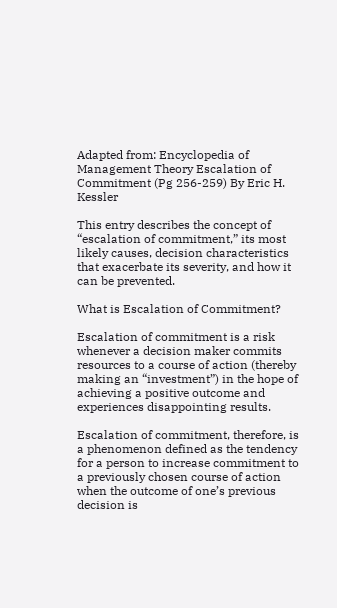Adapted from: Encyclopedia of Management Theory Escalation of Commitment (Pg 256-259) By Eric H. Kessler

This entry describes the concept of “escalation of commitment,” its most likely causes, decision characteristics that exacerbate its severity, and how it can be prevented.

What is Escalation of Commitment?

Escalation of commitment is a risk whenever a decision maker commits resources to a course of action (thereby making an “investment”) in the hope of achieving a positive outcome and experiences disappointing results.

Escalation of commitment, therefore, is a phenomenon defined as the tendency for a person to increase commitment to a previously chosen course of action when the outcome of one’s previous decision is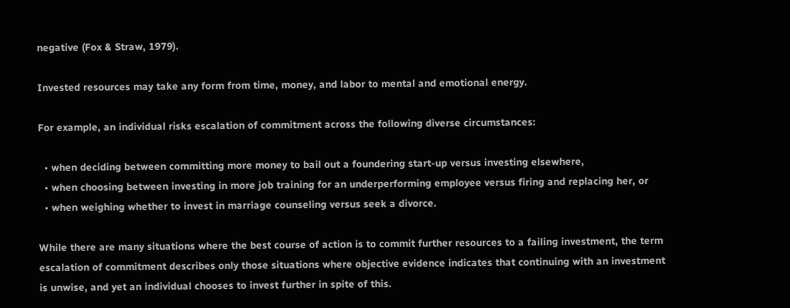negative (Fox & Straw, 1979).

Invested resources may take any form from time, money, and labor to mental and emotional energy.

For example, an individual risks escalation of commitment across the following diverse circumstances:

  • when deciding between committing more money to bail out a foundering start-up versus investing elsewhere,
  • when choosing between investing in more job training for an underperforming employee versus firing and replacing her, or
  • when weighing whether to invest in marriage counseling versus seek a divorce.

While there are many situations where the best course of action is to commit further resources to a failing investment, the term escalation of commitment describes only those situations where objective evidence indicates that continuing with an investment is unwise, and yet an individual chooses to invest further in spite of this.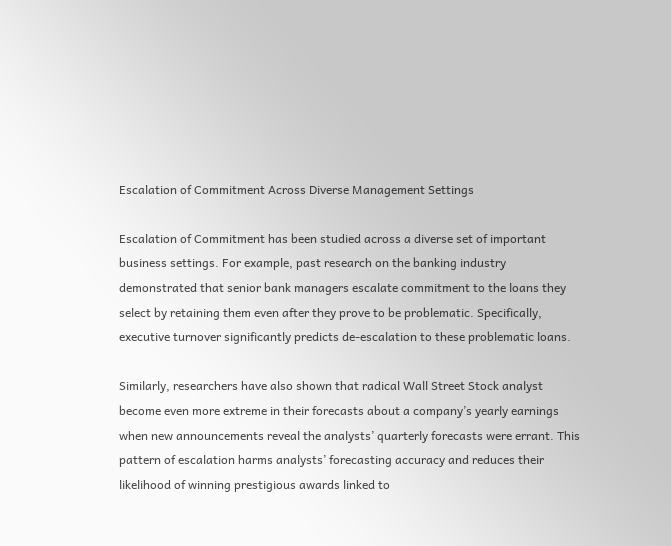Escalation of Commitment Across Diverse Management Settings

Escalation of Commitment has been studied across a diverse set of important business settings. For example, past research on the banking industry demonstrated that senior bank managers escalate commitment to the loans they select by retaining them even after they prove to be problematic. Specifically, executive turnover significantly predicts de-escalation to these problematic loans.

Similarly, researchers have also shown that radical Wall Street Stock analyst become even more extreme in their forecasts about a company’s yearly earnings when new announcements reveal the analysts’ quarterly forecasts were errant. This pattern of escalation harms analysts’ forecasting accuracy and reduces their likelihood of winning prestigious awards linked to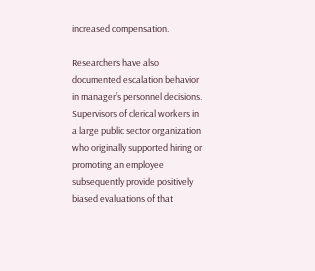increased compensation.

Researchers have also documented escalation behavior in manager’s personnel decisions. Supervisors of clerical workers in a large public sector organization who originally supported hiring or promoting an employee subsequently provide positively biased evaluations of that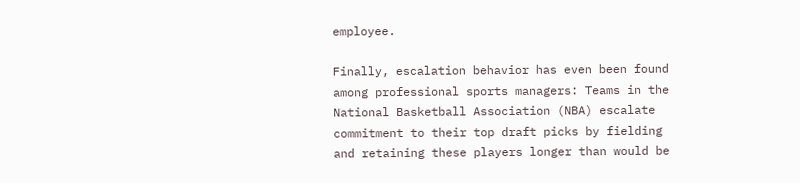employee.

Finally, escalation behavior has even been found among professional sports managers: Teams in the National Basketball Association (NBA) escalate commitment to their top draft picks by fielding and retaining these players longer than would be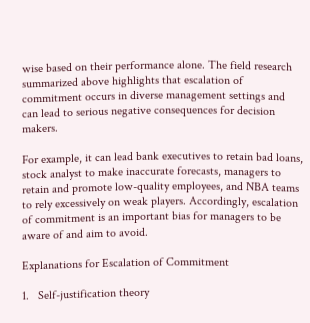wise based on their performance alone. The field research summarized above highlights that escalation of commitment occurs in diverse management settings and can lead to serious negative consequences for decision makers.

For example, it can lead bank executives to retain bad loans, stock analyst to make inaccurate forecasts, managers to retain and promote low-quality employees, and NBA teams to rely excessively on weak players. Accordingly, escalation of commitment is an important bias for managers to be aware of and aim to avoid.

Explanations for Escalation of Commitment

1.   Self-justification theory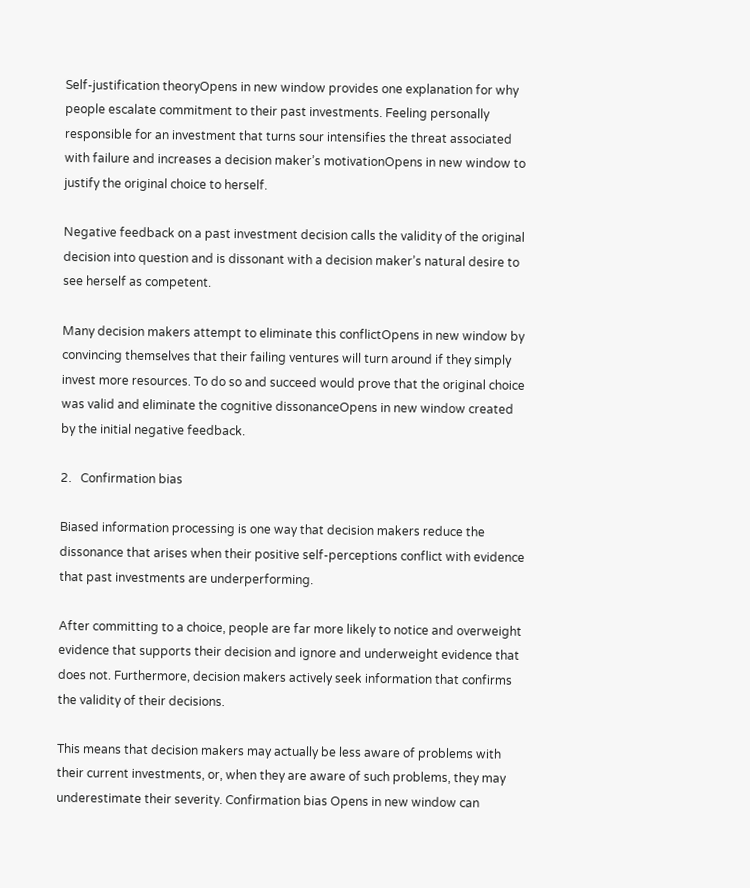Self-justification theoryOpens in new window provides one explanation for why people escalate commitment to their past investments. Feeling personally responsible for an investment that turns sour intensifies the threat associated with failure and increases a decision maker’s motivationOpens in new window to justify the original choice to herself.

Negative feedback on a past investment decision calls the validity of the original decision into question and is dissonant with a decision maker’s natural desire to see herself as competent.

Many decision makers attempt to eliminate this conflictOpens in new window by convincing themselves that their failing ventures will turn around if they simply invest more resources. To do so and succeed would prove that the original choice was valid and eliminate the cognitive dissonanceOpens in new window created by the initial negative feedback.

2.   Confirmation bias

Biased information processing is one way that decision makers reduce the dissonance that arises when their positive self-perceptions conflict with evidence that past investments are underperforming.

After committing to a choice, people are far more likely to notice and overweight evidence that supports their decision and ignore and underweight evidence that does not. Furthermore, decision makers actively seek information that confirms the validity of their decisions.

This means that decision makers may actually be less aware of problems with their current investments, or, when they are aware of such problems, they may underestimate their severity. Confirmation bias Opens in new window can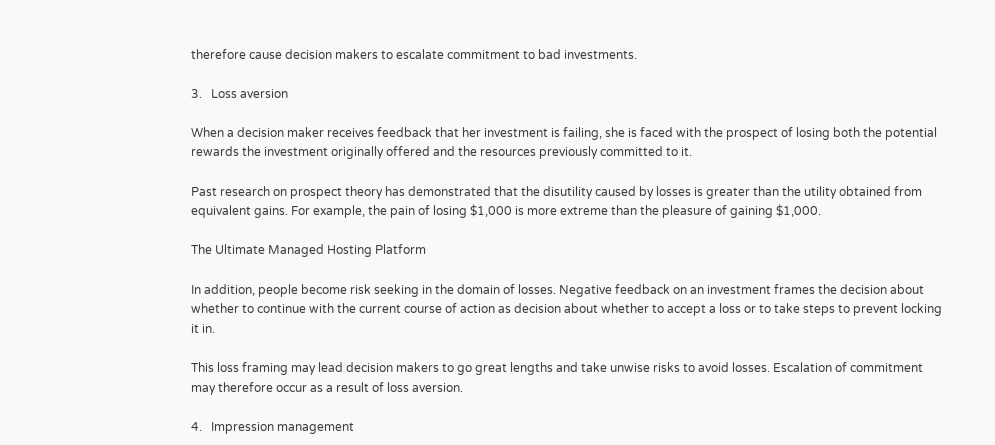therefore cause decision makers to escalate commitment to bad investments.

3.   Loss aversion

When a decision maker receives feedback that her investment is failing, she is faced with the prospect of losing both the potential rewards the investment originally offered and the resources previously committed to it.

Past research on prospect theory has demonstrated that the disutility caused by losses is greater than the utility obtained from equivalent gains. For example, the pain of losing $1,000 is more extreme than the pleasure of gaining $1,000.

The Ultimate Managed Hosting Platform

In addition, people become risk seeking in the domain of losses. Negative feedback on an investment frames the decision about whether to continue with the current course of action as decision about whether to accept a loss or to take steps to prevent locking it in.

This loss framing may lead decision makers to go great lengths and take unwise risks to avoid losses. Escalation of commitment may therefore occur as a result of loss aversion.

4.   Impression management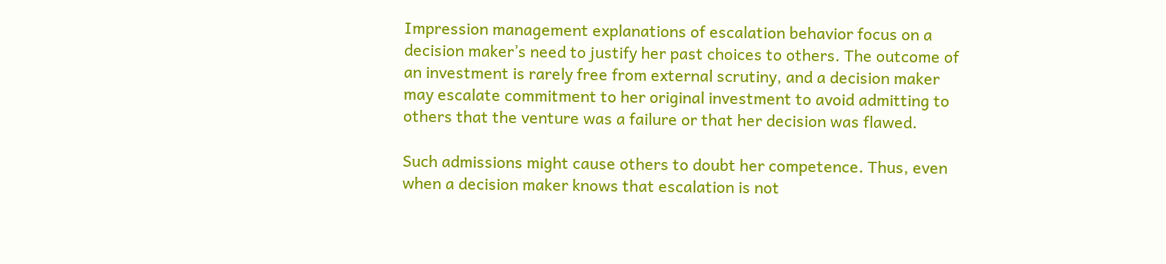Impression management explanations of escalation behavior focus on a decision maker’s need to justify her past choices to others. The outcome of an investment is rarely free from external scrutiny, and a decision maker may escalate commitment to her original investment to avoid admitting to others that the venture was a failure or that her decision was flawed.

Such admissions might cause others to doubt her competence. Thus, even when a decision maker knows that escalation is not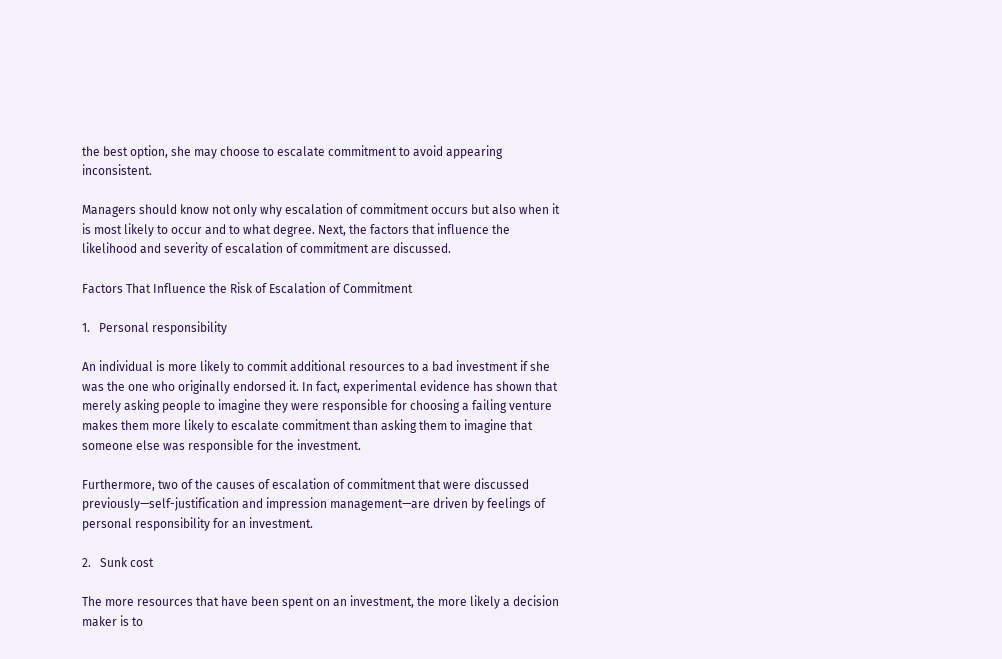the best option, she may choose to escalate commitment to avoid appearing inconsistent.

Managers should know not only why escalation of commitment occurs but also when it is most likely to occur and to what degree. Next, the factors that influence the likelihood and severity of escalation of commitment are discussed.

Factors That Influence the Risk of Escalation of Commitment

1.   Personal responsibility

An individual is more likely to commit additional resources to a bad investment if she was the one who originally endorsed it. In fact, experimental evidence has shown that merely asking people to imagine they were responsible for choosing a failing venture makes them more likely to escalate commitment than asking them to imagine that someone else was responsible for the investment.

Furthermore, two of the causes of escalation of commitment that were discussed previously—self-justification and impression management—are driven by feelings of personal responsibility for an investment.

2.   Sunk cost

The more resources that have been spent on an investment, the more likely a decision maker is to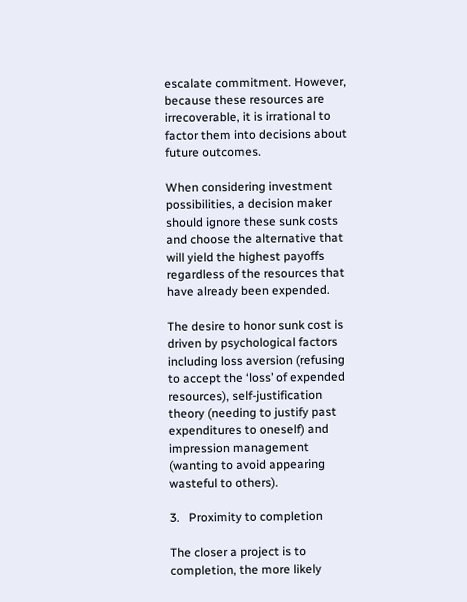escalate commitment. However, because these resources are irrecoverable, it is irrational to factor them into decisions about future outcomes.

When considering investment possibilities, a decision maker should ignore these sunk costs and choose the alternative that will yield the highest payoffs regardless of the resources that have already been expended.

The desire to honor sunk cost is driven by psychological factors including loss aversion (refusing to accept the ‘loss’ of expended resources), self-justification theory (needing to justify past expenditures to oneself) and impression management (wanting to avoid appearing wasteful to others).

3.   Proximity to completion

The closer a project is to completion, the more likely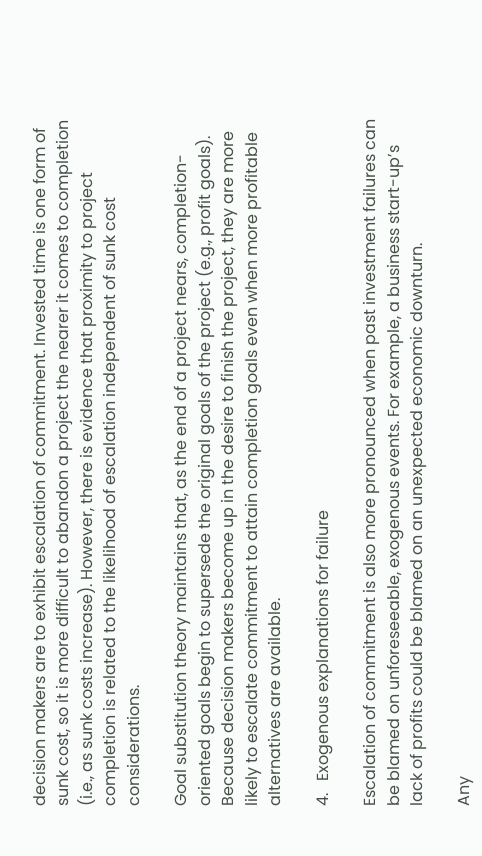decision makers are to exhibit escalation of commitment. Invested time is one form of sunk cost, so it is more difficult to abandon a project the nearer it comes to completion (i.e., as sunk costs increase). However, there is evidence that proximity to project completion is related to the likelihood of escalation independent of sunk cost considerations.

Goal substitution theory maintains that, as the end of a project nears, completion-oriented goals begin to supersede the original goals of the project (e.g., profit goals). Because decision makers become up in the desire to finish the project, they are more likely to escalate commitment to attain completion goals even when more profitable alternatives are available.

4.   Exogenous explanations for failure

Escalation of commitment is also more pronounced when past investment failures can be blamed on unforeseeable, exogenous events. For example, a business start-up’s lack of profits could be blamed on an unexpected economic downturn.

Any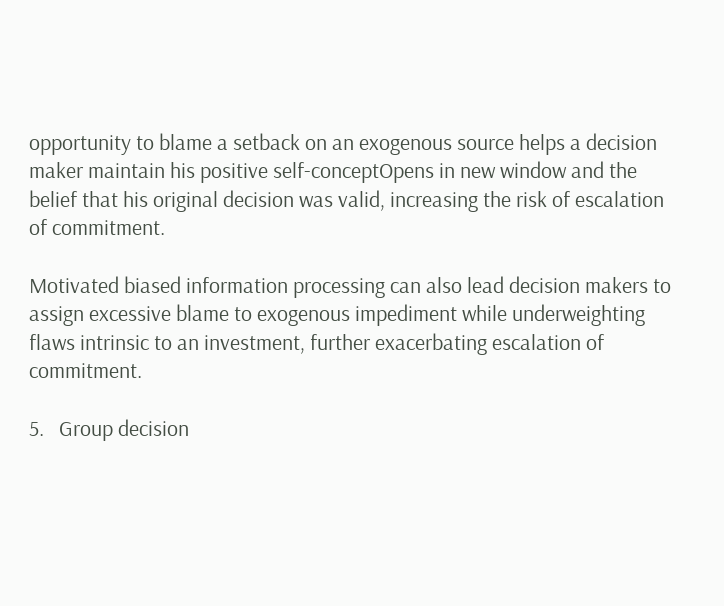opportunity to blame a setback on an exogenous source helps a decision maker maintain his positive self-conceptOpens in new window and the belief that his original decision was valid, increasing the risk of escalation of commitment.

Motivated biased information processing can also lead decision makers to assign excessive blame to exogenous impediment while underweighting flaws intrinsic to an investment, further exacerbating escalation of commitment.

5.   Group decision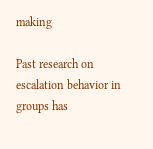making

Past research on escalation behavior in groups has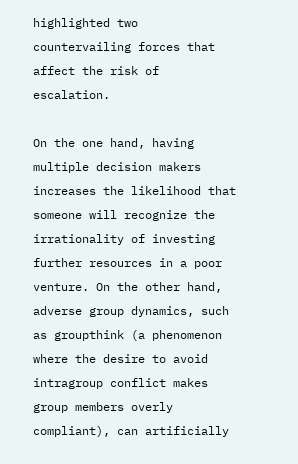highlighted two countervailing forces that affect the risk of escalation.

On the one hand, having multiple decision makers increases the likelihood that someone will recognize the irrationality of investing further resources in a poor venture. On the other hand, adverse group dynamics, such as groupthink (a phenomenon where the desire to avoid intragroup conflict makes group members overly compliant), can artificially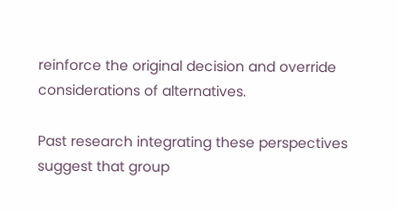reinforce the original decision and override considerations of alternatives.

Past research integrating these perspectives suggest that group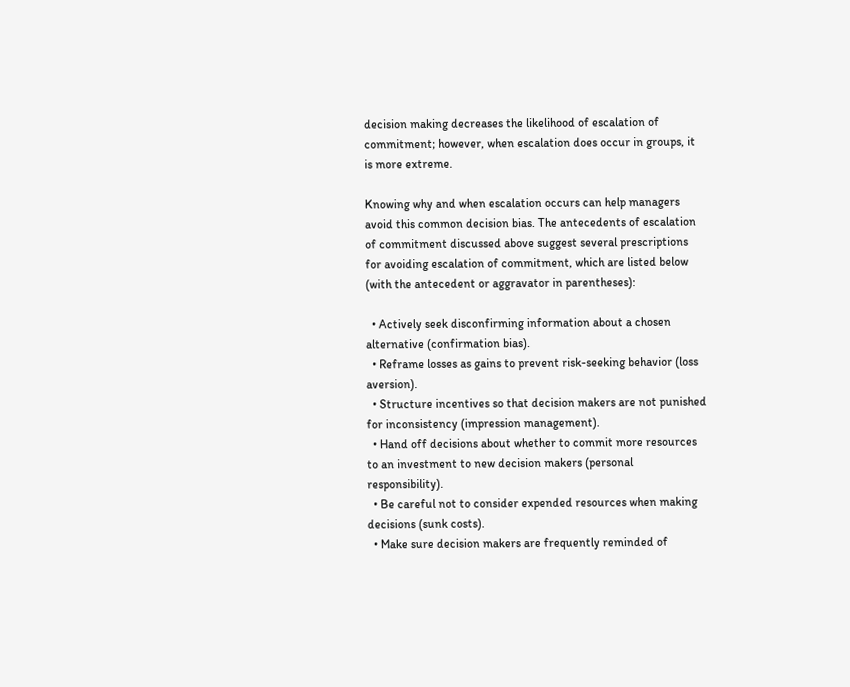decision making decreases the likelihood of escalation of commitment; however, when escalation does occur in groups, it is more extreme.

Knowing why and when escalation occurs can help managers avoid this common decision bias. The antecedents of escalation of commitment discussed above suggest several prescriptions for avoiding escalation of commitment, which are listed below (with the antecedent or aggravator in parentheses):

  • Actively seek disconfirming information about a chosen alternative (confirmation bias).
  • Reframe losses as gains to prevent risk-seeking behavior (loss aversion).
  • Structure incentives so that decision makers are not punished for inconsistency (impression management).
  • Hand off decisions about whether to commit more resources to an investment to new decision makers (personal responsibility).
  • Be careful not to consider expended resources when making decisions (sunk costs).
  • Make sure decision makers are frequently reminded of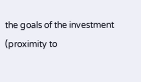the goals of the investment (proximity to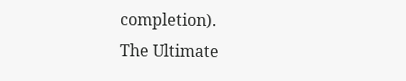completion).
The Ultimate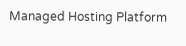Managed Hosting Platform